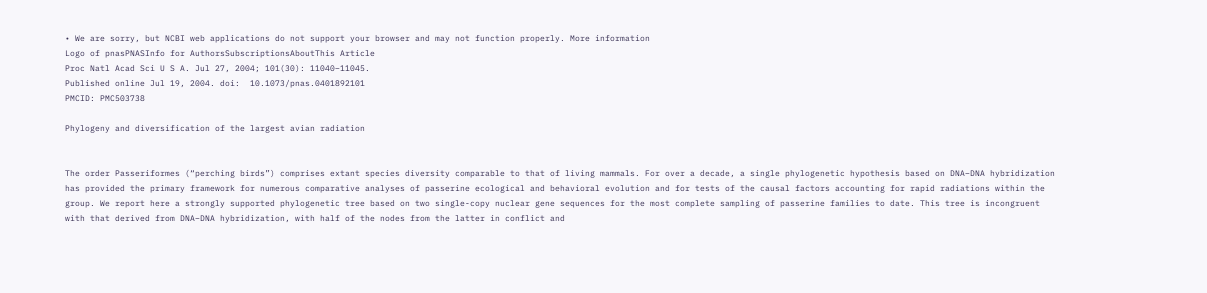• We are sorry, but NCBI web applications do not support your browser and may not function properly. More information
Logo of pnasPNASInfo for AuthorsSubscriptionsAboutThis Article
Proc Natl Acad Sci U S A. Jul 27, 2004; 101(30): 11040–11045.
Published online Jul 19, 2004. doi:  10.1073/pnas.0401892101
PMCID: PMC503738

Phylogeny and diversification of the largest avian radiation


The order Passeriformes (“perching birds”) comprises extant species diversity comparable to that of living mammals. For over a decade, a single phylogenetic hypothesis based on DNA–DNA hybridization has provided the primary framework for numerous comparative analyses of passerine ecological and behavioral evolution and for tests of the causal factors accounting for rapid radiations within the group. We report here a strongly supported phylogenetic tree based on two single-copy nuclear gene sequences for the most complete sampling of passerine families to date. This tree is incongruent with that derived from DNA–DNA hybridization, with half of the nodes from the latter in conflict and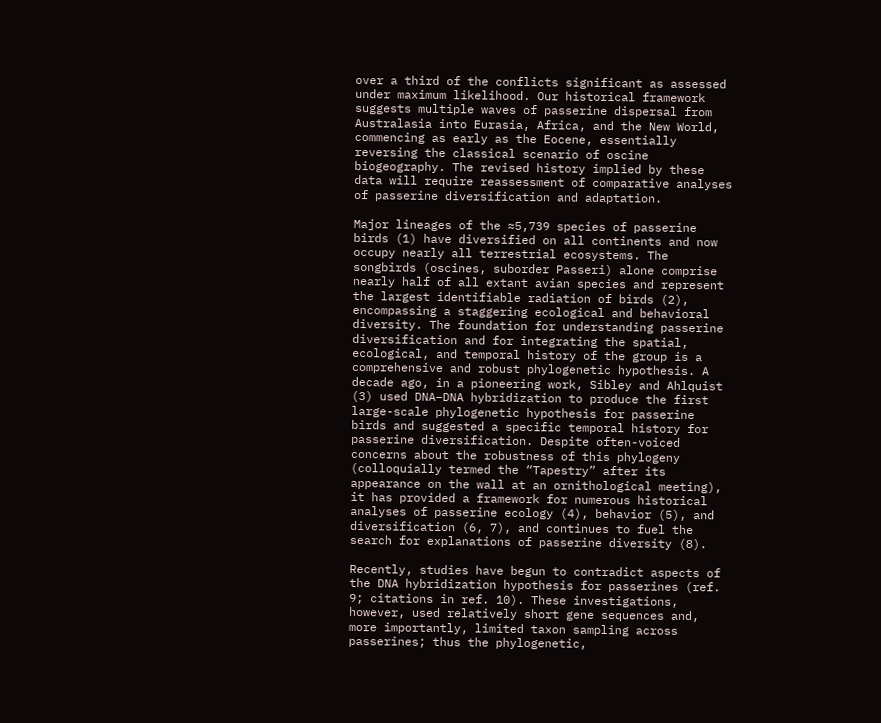over a third of the conflicts significant as assessed under maximum likelihood. Our historical framework suggests multiple waves of passerine dispersal from Australasia into Eurasia, Africa, and the New World, commencing as early as the Eocene, essentially reversing the classical scenario of oscine biogeography. The revised history implied by these data will require reassessment of comparative analyses of passerine diversification and adaptation.

Major lineages of the ≈5,739 species of passerine birds (1) have diversified on all continents and now occupy nearly all terrestrial ecosystems. The songbirds (oscines, suborder Passeri) alone comprise nearly half of all extant avian species and represent the largest identifiable radiation of birds (2), encompassing a staggering ecological and behavioral diversity. The foundation for understanding passerine diversification and for integrating the spatial, ecological, and temporal history of the group is a comprehensive and robust phylogenetic hypothesis. A decade ago, in a pioneering work, Sibley and Ahlquist (3) used DNA–DNA hybridization to produce the first large-scale phylogenetic hypothesis for passerine birds and suggested a specific temporal history for passerine diversification. Despite often-voiced concerns about the robustness of this phylogeny (colloquially termed the “Tapestry” after its appearance on the wall at an ornithological meeting), it has provided a framework for numerous historical analyses of passerine ecology (4), behavior (5), and diversification (6, 7), and continues to fuel the search for explanations of passerine diversity (8).

Recently, studies have begun to contradict aspects of the DNA hybridization hypothesis for passerines (ref. 9; citations in ref. 10). These investigations, however, used relatively short gene sequences and, more importantly, limited taxon sampling across passerines; thus the phylogenetic,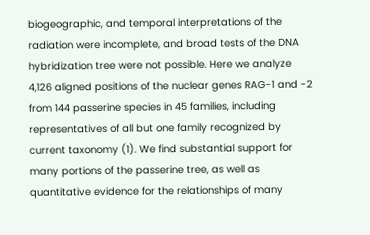biogeographic, and temporal interpretations of the radiation were incomplete, and broad tests of the DNA hybridization tree were not possible. Here we analyze 4,126 aligned positions of the nuclear genes RAG-1 and -2 from 144 passerine species in 45 families, including representatives of all but one family recognized by current taxonomy (1). We find substantial support for many portions of the passerine tree, as well as quantitative evidence for the relationships of many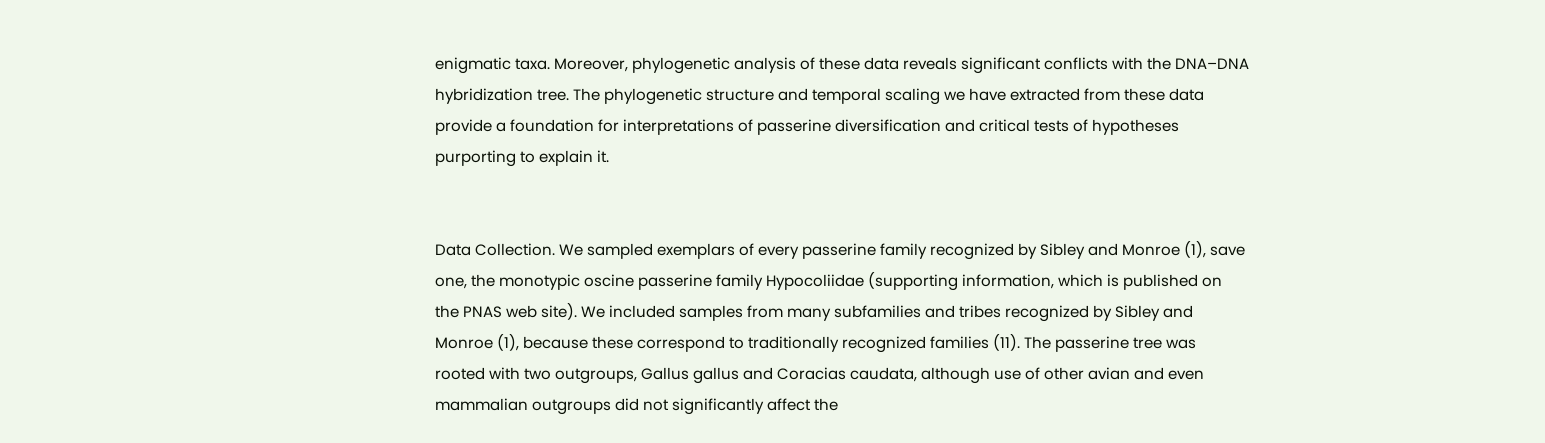enigmatic taxa. Moreover, phylogenetic analysis of these data reveals significant conflicts with the DNA–DNA hybridization tree. The phylogenetic structure and temporal scaling we have extracted from these data provide a foundation for interpretations of passerine diversification and critical tests of hypotheses purporting to explain it.


Data Collection. We sampled exemplars of every passerine family recognized by Sibley and Monroe (1), save one, the monotypic oscine passerine family Hypocoliidae (supporting information, which is published on the PNAS web site). We included samples from many subfamilies and tribes recognized by Sibley and Monroe (1), because these correspond to traditionally recognized families (11). The passerine tree was rooted with two outgroups, Gallus gallus and Coracias caudata, although use of other avian and even mammalian outgroups did not significantly affect the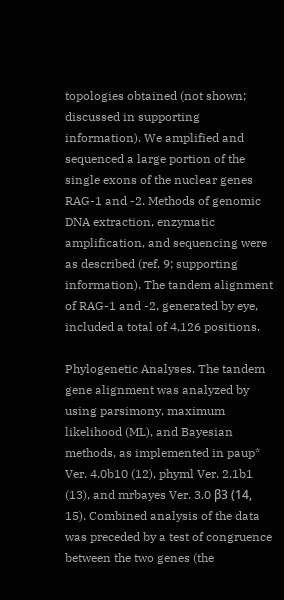topologies obtained (not shown; discussed in supporting information). We amplified and sequenced a large portion of the single exons of the nuclear genes RAG-1 and -2. Methods of genomic DNA extraction, enzymatic amplification, and sequencing were as described (ref. 9; supporting information). The tandem alignment of RAG-1 and -2, generated by eye, included a total of 4,126 positions.

Phylogenetic Analyses. The tandem gene alignment was analyzed by using parsimony, maximum likelihood (ML), and Bayesian methods, as implemented in paup* Ver. 4.0b10 (12), phyml Ver. 2.1b1 (13), and mrbayes Ver. 3.0 β3 (14, 15). Combined analysis of the data was preceded by a test of congruence between the two genes (the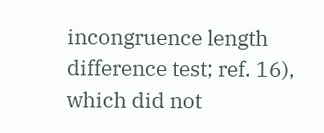incongruence length difference test; ref. 16), which did not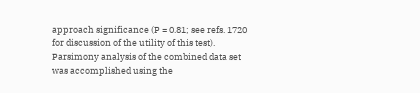approach significance (P = 0.81; see refs. 1720 for discussion of the utility of this test). Parsimony analysis of the combined data set was accomplished using the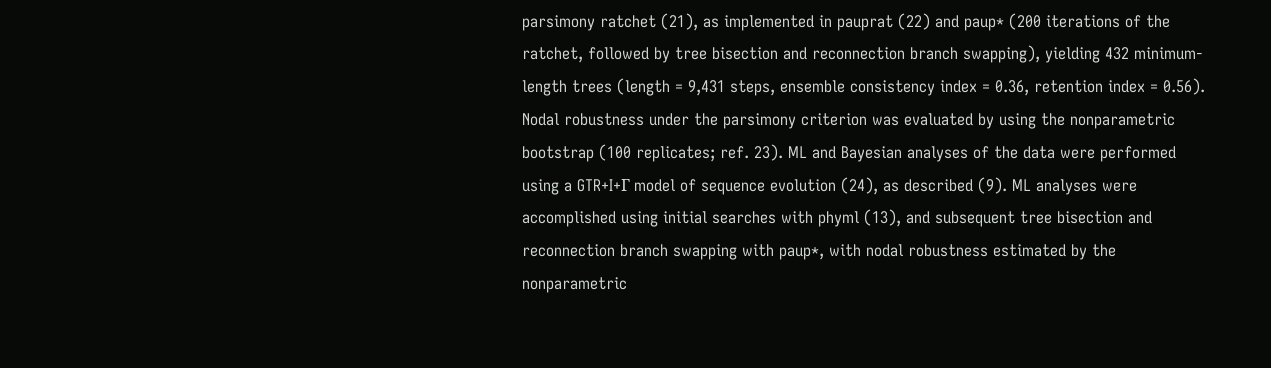parsimony ratchet (21), as implemented in pauprat (22) and paup* (200 iterations of the ratchet, followed by tree bisection and reconnection branch swapping), yielding 432 minimum-length trees (length = 9,431 steps, ensemble consistency index = 0.36, retention index = 0.56). Nodal robustness under the parsimony criterion was evaluated by using the nonparametric bootstrap (100 replicates; ref. 23). ML and Bayesian analyses of the data were performed using a GTR+I+Γ model of sequence evolution (24), as described (9). ML analyses were accomplished using initial searches with phyml (13), and subsequent tree bisection and reconnection branch swapping with paup*, with nodal robustness estimated by the nonparametric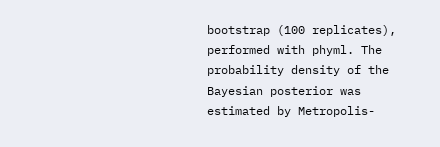bootstrap (100 replicates), performed with phyml. The probability density of the Bayesian posterior was estimated by Metropolis-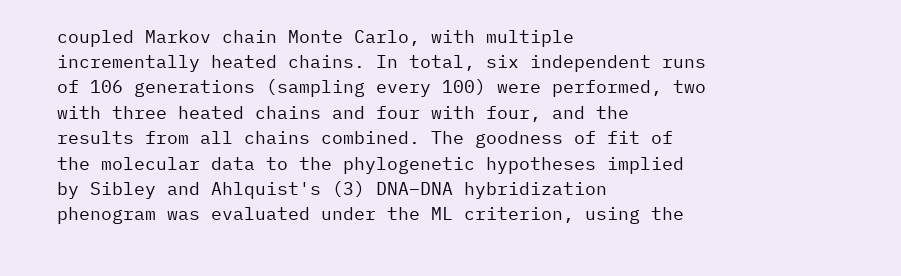coupled Markov chain Monte Carlo, with multiple incrementally heated chains. In total, six independent runs of 106 generations (sampling every 100) were performed, two with three heated chains and four with four, and the results from all chains combined. The goodness of fit of the molecular data to the phylogenetic hypotheses implied by Sibley and Ahlquist's (3) DNA–DNA hybridization phenogram was evaluated under the ML criterion, using the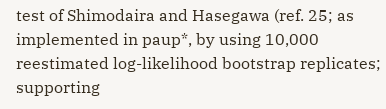test of Shimodaira and Hasegawa (ref. 25; as implemented in paup*, by using 10,000 reestimated log-likelihood bootstrap replicates; supporting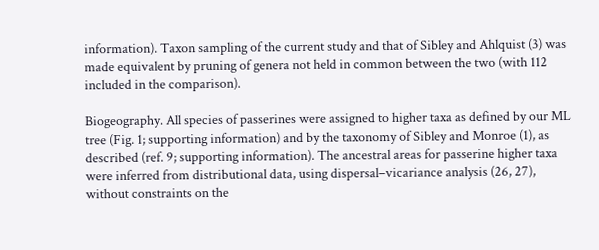information). Taxon sampling of the current study and that of Sibley and Ahlquist (3) was made equivalent by pruning of genera not held in common between the two (with 112 included in the comparison).

Biogeography. All species of passerines were assigned to higher taxa as defined by our ML tree (Fig. 1; supporting information) and by the taxonomy of Sibley and Monroe (1), as described (ref. 9; supporting information). The ancestral areas for passerine higher taxa were inferred from distributional data, using dispersal–vicariance analysis (26, 27), without constraints on the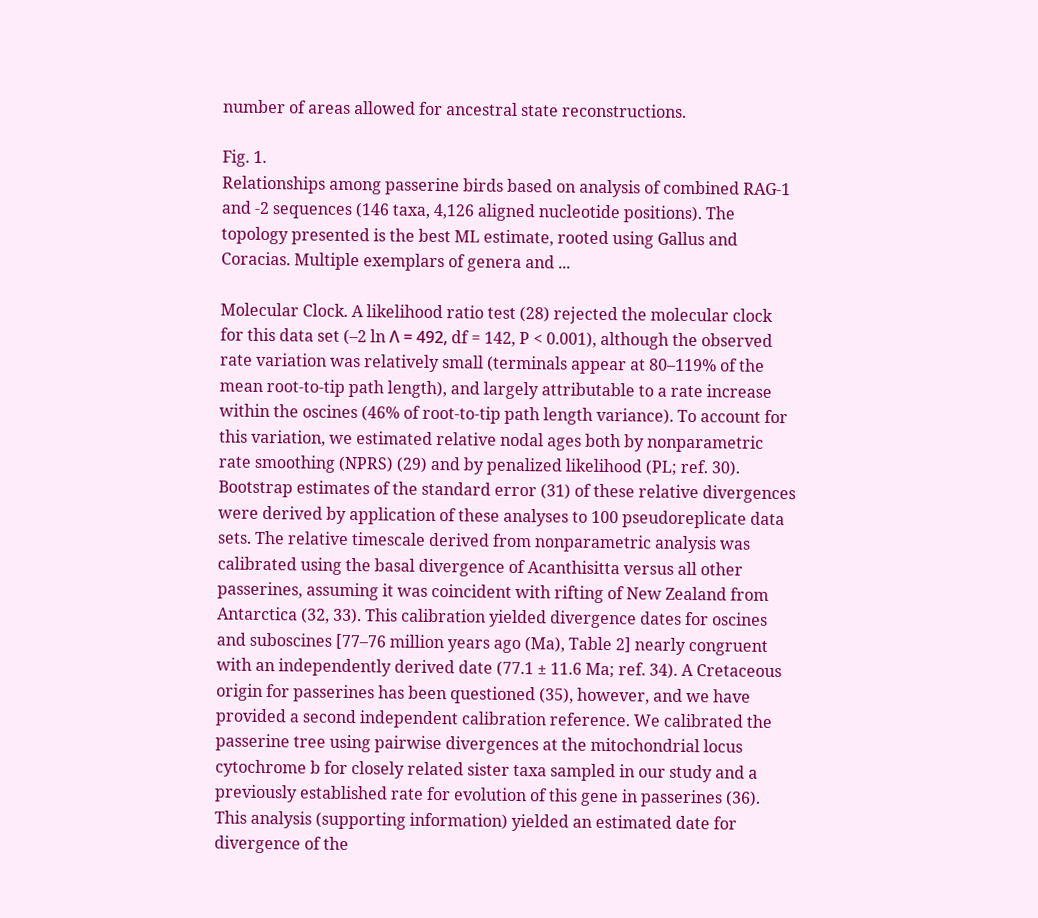number of areas allowed for ancestral state reconstructions.

Fig. 1.
Relationships among passerine birds based on analysis of combined RAG-1 and -2 sequences (146 taxa, 4,126 aligned nucleotide positions). The topology presented is the best ML estimate, rooted using Gallus and Coracias. Multiple exemplars of genera and ...

Molecular Clock. A likelihood ratio test (28) rejected the molecular clock for this data set (–2 ln Λ = 492, df = 142, P < 0.001), although the observed rate variation was relatively small (terminals appear at 80–119% of the mean root-to-tip path length), and largely attributable to a rate increase within the oscines (46% of root-to-tip path length variance). To account for this variation, we estimated relative nodal ages both by nonparametric rate smoothing (NPRS) (29) and by penalized likelihood (PL; ref. 30). Bootstrap estimates of the standard error (31) of these relative divergences were derived by application of these analyses to 100 pseudoreplicate data sets. The relative timescale derived from nonparametric analysis was calibrated using the basal divergence of Acanthisitta versus all other passerines, assuming it was coincident with rifting of New Zealand from Antarctica (32, 33). This calibration yielded divergence dates for oscines and suboscines [77–76 million years ago (Ma), Table 2] nearly congruent with an independently derived date (77.1 ± 11.6 Ma; ref. 34). A Cretaceous origin for passerines has been questioned (35), however, and we have provided a second independent calibration reference. We calibrated the passerine tree using pairwise divergences at the mitochondrial locus cytochrome b for closely related sister taxa sampled in our study and a previously established rate for evolution of this gene in passerines (36). This analysis (supporting information) yielded an estimated date for divergence of the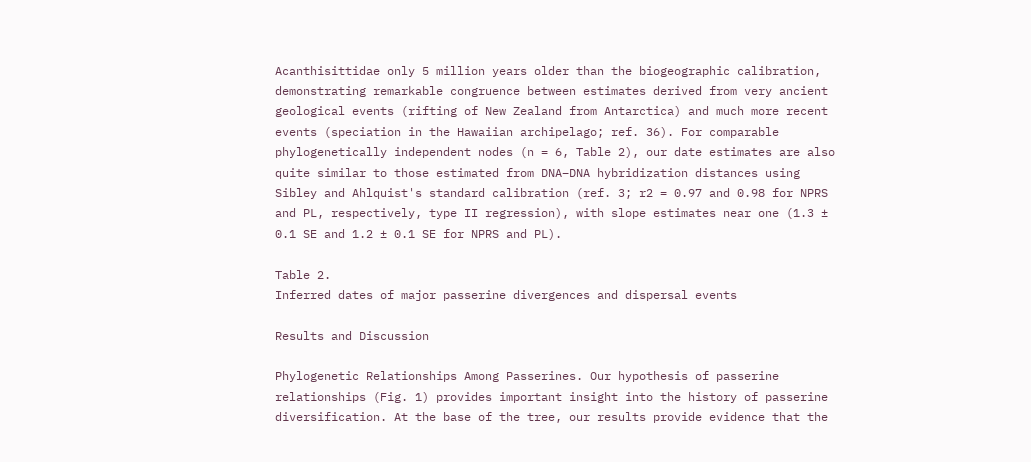Acanthisittidae only 5 million years older than the biogeographic calibration, demonstrating remarkable congruence between estimates derived from very ancient geological events (rifting of New Zealand from Antarctica) and much more recent events (speciation in the Hawaiian archipelago; ref. 36). For comparable phylogenetically independent nodes (n = 6, Table 2), our date estimates are also quite similar to those estimated from DNA–DNA hybridization distances using Sibley and Ahlquist's standard calibration (ref. 3; r2 = 0.97 and 0.98 for NPRS and PL, respectively, type II regression), with slope estimates near one (1.3 ± 0.1 SE and 1.2 ± 0.1 SE for NPRS and PL).

Table 2.
Inferred dates of major passerine divergences and dispersal events

Results and Discussion

Phylogenetic Relationships Among Passerines. Our hypothesis of passerine relationships (Fig. 1) provides important insight into the history of passerine diversification. At the base of the tree, our results provide evidence that the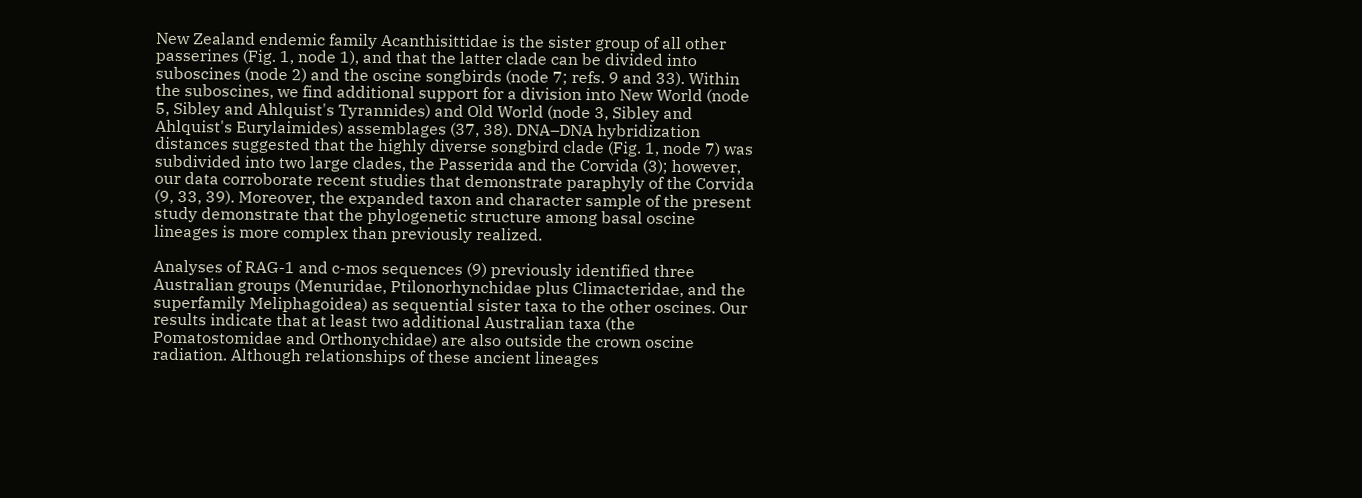New Zealand endemic family Acanthisittidae is the sister group of all other passerines (Fig. 1, node 1), and that the latter clade can be divided into suboscines (node 2) and the oscine songbirds (node 7; refs. 9 and 33). Within the suboscines, we find additional support for a division into New World (node 5, Sibley and Ahlquist's Tyrannides) and Old World (node 3, Sibley and Ahlquist's Eurylaimides) assemblages (37, 38). DNA–DNA hybridization distances suggested that the highly diverse songbird clade (Fig. 1, node 7) was subdivided into two large clades, the Passerida and the Corvida (3); however, our data corroborate recent studies that demonstrate paraphyly of the Corvida (9, 33, 39). Moreover, the expanded taxon and character sample of the present study demonstrate that the phylogenetic structure among basal oscine lineages is more complex than previously realized.

Analyses of RAG-1 and c-mos sequences (9) previously identified three Australian groups (Menuridae, Ptilonorhynchidae plus Climacteridae, and the superfamily Meliphagoidea) as sequential sister taxa to the other oscines. Our results indicate that at least two additional Australian taxa (the Pomatostomidae and Orthonychidae) are also outside the crown oscine radiation. Although relationships of these ancient lineages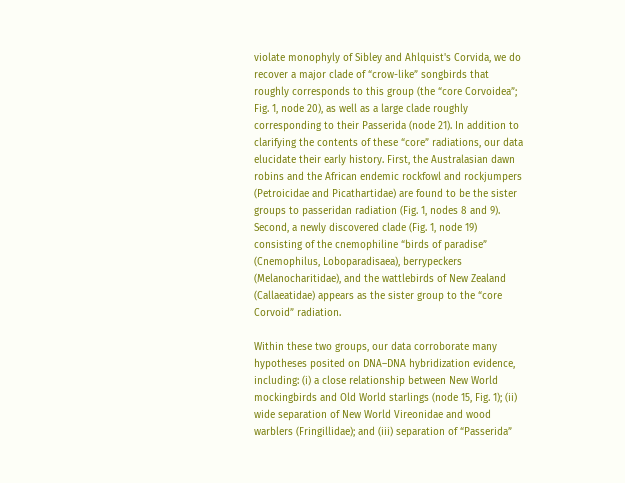violate monophyly of Sibley and Ahlquist's Corvida, we do recover a major clade of “crow-like” songbirds that roughly corresponds to this group (the “core Corvoidea”; Fig. 1, node 20), as well as a large clade roughly corresponding to their Passerida (node 21). In addition to clarifying the contents of these “core” radiations, our data elucidate their early history. First, the Australasian dawn robins and the African endemic rockfowl and rockjumpers (Petroicidae and Picathartidae) are found to be the sister groups to passeridan radiation (Fig. 1, nodes 8 and 9). Second, a newly discovered clade (Fig. 1, node 19) consisting of the cnemophiline “birds of paradise” (Cnemophilus, Loboparadisaea), berrypeckers (Melanocharitidae), and the wattlebirds of New Zealand (Callaeatidae) appears as the sister group to the “core Corvoid” radiation.

Within these two groups, our data corroborate many hypotheses posited on DNA–DNA hybridization evidence, including: (i) a close relationship between New World mockingbirds and Old World starlings (node 15, Fig. 1); (ii) wide separation of New World Vireonidae and wood warblers (Fringillidae); and (iii) separation of “Passerida”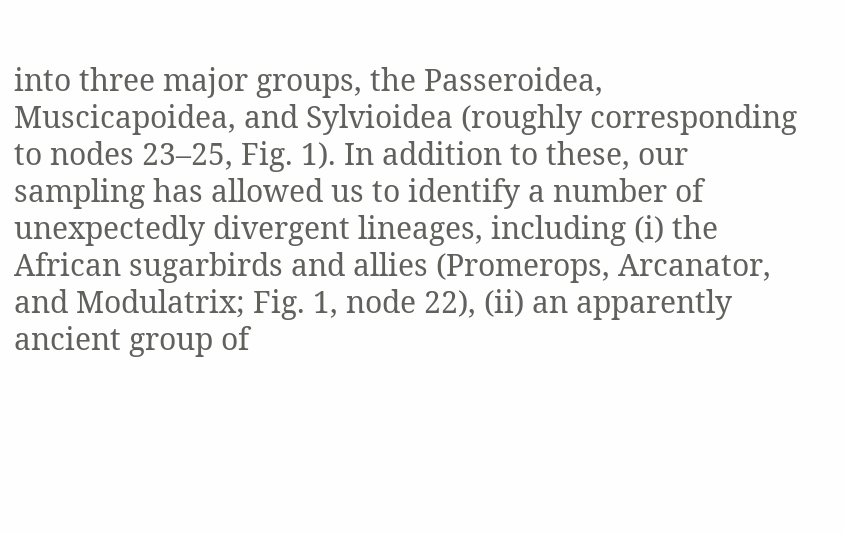into three major groups, the Passeroidea, Muscicapoidea, and Sylvioidea (roughly corresponding to nodes 23–25, Fig. 1). In addition to these, our sampling has allowed us to identify a number of unexpectedly divergent lineages, including (i) the African sugarbirds and allies (Promerops, Arcanator, and Modulatrix; Fig. 1, node 22), (ii) an apparently ancient group of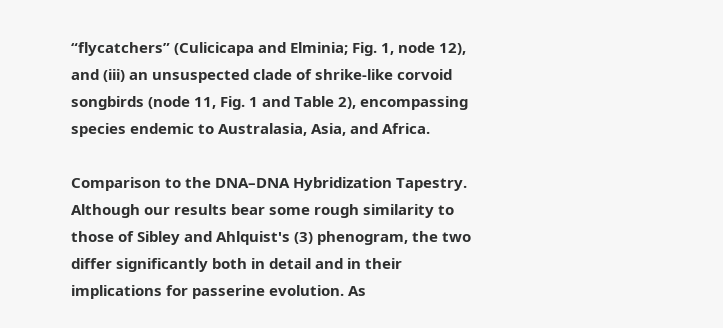“flycatchers” (Culicicapa and Elminia; Fig. 1, node 12), and (iii) an unsuspected clade of shrike-like corvoid songbirds (node 11, Fig. 1 and Table 2), encompassing species endemic to Australasia, Asia, and Africa.

Comparison to the DNA–DNA Hybridization Tapestry. Although our results bear some rough similarity to those of Sibley and Ahlquist's (3) phenogram, the two differ significantly both in detail and in their implications for passerine evolution. As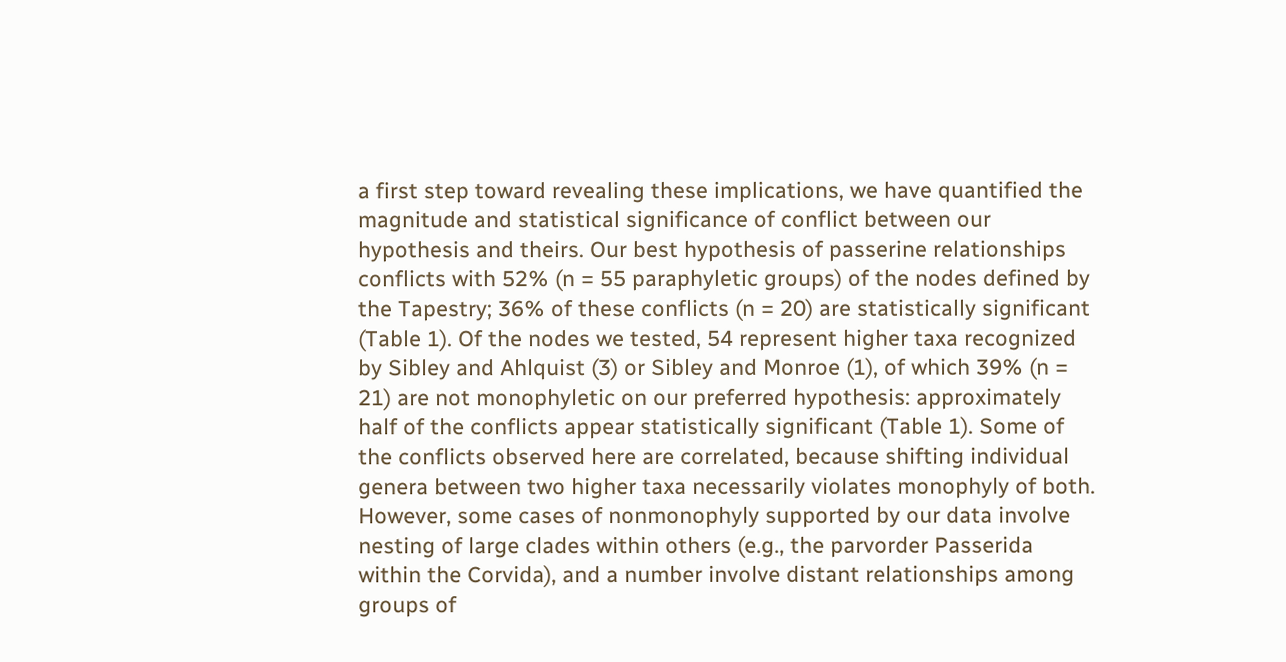a first step toward revealing these implications, we have quantified the magnitude and statistical significance of conflict between our hypothesis and theirs. Our best hypothesis of passerine relationships conflicts with 52% (n = 55 paraphyletic groups) of the nodes defined by the Tapestry; 36% of these conflicts (n = 20) are statistically significant (Table 1). Of the nodes we tested, 54 represent higher taxa recognized by Sibley and Ahlquist (3) or Sibley and Monroe (1), of which 39% (n = 21) are not monophyletic on our preferred hypothesis: approximately half of the conflicts appear statistically significant (Table 1). Some of the conflicts observed here are correlated, because shifting individual genera between two higher taxa necessarily violates monophyly of both. However, some cases of nonmonophyly supported by our data involve nesting of large clades within others (e.g., the parvorder Passerida within the Corvida), and a number involve distant relationships among groups of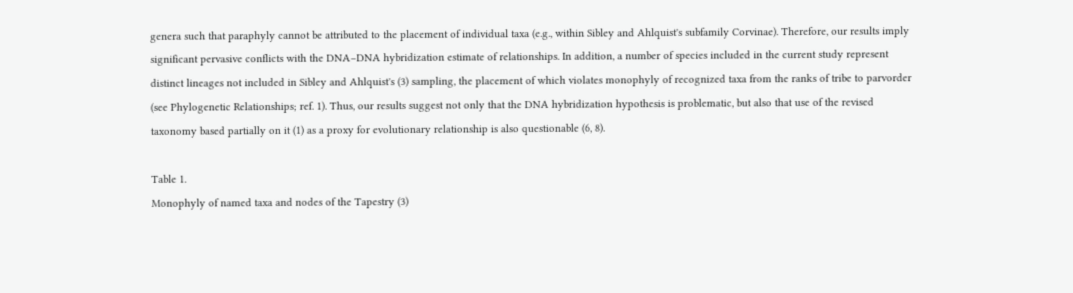genera such that paraphyly cannot be attributed to the placement of individual taxa (e.g., within Sibley and Ahlquist's subfamily Corvinae). Therefore, our results imply significant pervasive conflicts with the DNA–DNA hybridization estimate of relationships. In addition, a number of species included in the current study represent distinct lineages not included in Sibley and Ahlquist's (3) sampling, the placement of which violates monophyly of recognized taxa from the ranks of tribe to parvorder (see Phylogenetic Relationships; ref. 1). Thus, our results suggest not only that the DNA hybridization hypothesis is problematic, but also that use of the revised taxonomy based partially on it (1) as a proxy for evolutionary relationship is also questionable (6, 8).

Table 1.
Monophyly of named taxa and nodes of the Tapestry (3)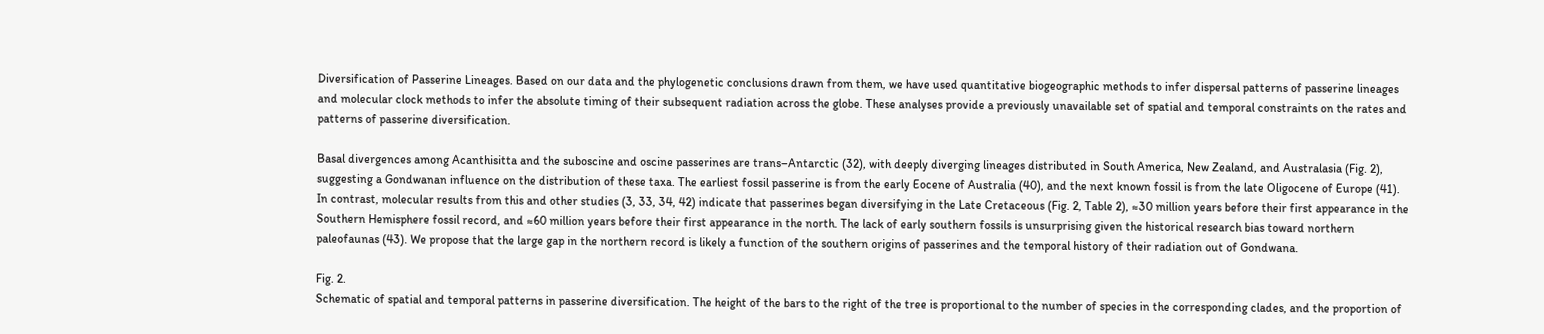Diversification of Passerine Lineages. Based on our data and the phylogenetic conclusions drawn from them, we have used quantitative biogeographic methods to infer dispersal patterns of passerine lineages and molecular clock methods to infer the absolute timing of their subsequent radiation across the globe. These analyses provide a previously unavailable set of spatial and temporal constraints on the rates and patterns of passerine diversification.

Basal divergences among Acanthisitta and the suboscine and oscine passerines are trans–Antarctic (32), with deeply diverging lineages distributed in South America, New Zealand, and Australasia (Fig. 2), suggesting a Gondwanan influence on the distribution of these taxa. The earliest fossil passerine is from the early Eocene of Australia (40), and the next known fossil is from the late Oligocene of Europe (41). In contrast, molecular results from this and other studies (3, 33, 34, 42) indicate that passerines began diversifying in the Late Cretaceous (Fig. 2, Table 2), ≈30 million years before their first appearance in the Southern Hemisphere fossil record, and ≈60 million years before their first appearance in the north. The lack of early southern fossils is unsurprising given the historical research bias toward northern paleofaunas (43). We propose that the large gap in the northern record is likely a function of the southern origins of passerines and the temporal history of their radiation out of Gondwana.

Fig. 2.
Schematic of spatial and temporal patterns in passerine diversification. The height of the bars to the right of the tree is proportional to the number of species in the corresponding clades, and the proportion of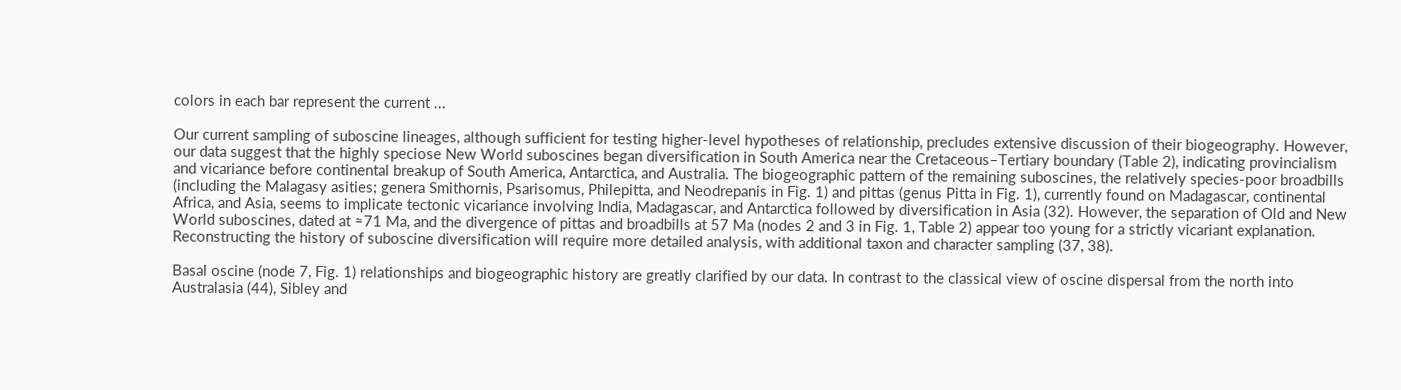colors in each bar represent the current ...

Our current sampling of suboscine lineages, although sufficient for testing higher-level hypotheses of relationship, precludes extensive discussion of their biogeography. However, our data suggest that the highly speciose New World suboscines began diversification in South America near the Cretaceous–Tertiary boundary (Table 2), indicating provincialism and vicariance before continental breakup of South America, Antarctica, and Australia. The biogeographic pattern of the remaining suboscines, the relatively species-poor broadbills (including the Malagasy asities; genera Smithornis, Psarisomus, Philepitta, and Neodrepanis in Fig. 1) and pittas (genus Pitta in Fig. 1), currently found on Madagascar, continental Africa, and Asia, seems to implicate tectonic vicariance involving India, Madagascar, and Antarctica followed by diversification in Asia (32). However, the separation of Old and New World suboscines, dated at ≈71 Ma, and the divergence of pittas and broadbills at 57 Ma (nodes 2 and 3 in Fig. 1, Table 2) appear too young for a strictly vicariant explanation. Reconstructing the history of suboscine diversification will require more detailed analysis, with additional taxon and character sampling (37, 38).

Basal oscine (node 7, Fig. 1) relationships and biogeographic history are greatly clarified by our data. In contrast to the classical view of oscine dispersal from the north into Australasia (44), Sibley and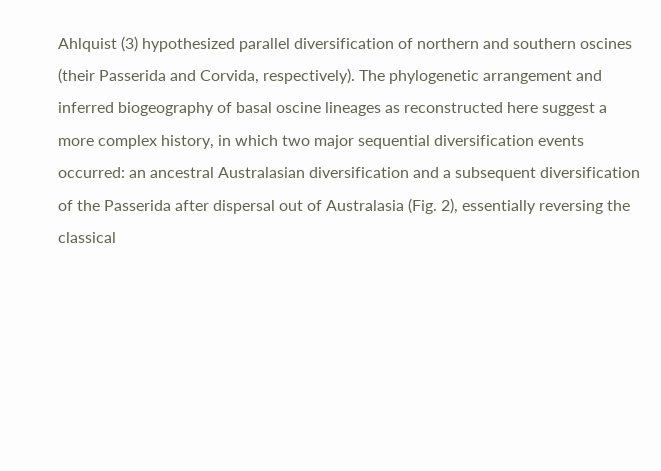Ahlquist (3) hypothesized parallel diversification of northern and southern oscines (their Passerida and Corvida, respectively). The phylogenetic arrangement and inferred biogeography of basal oscine lineages as reconstructed here suggest a more complex history, in which two major sequential diversification events occurred: an ancestral Australasian diversification and a subsequent diversification of the Passerida after dispersal out of Australasia (Fig. 2), essentially reversing the classical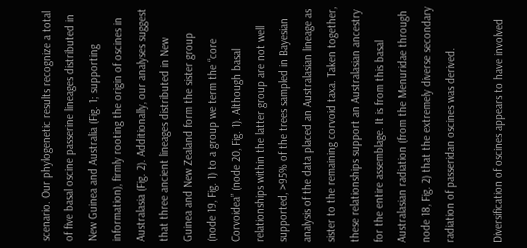scenario. Our phylogenetic results recognize a total of five basal oscine passerine lineages distributed in New Guinea and Australia (Fig. 1; supporting information), firmly rooting the origin of oscines in Australasia (Fig. 2). Additionally, our analyses suggest that three ancient lineages distributed in New Guinea and New Zealand form the sister group (node 19, Fig. 1) to a group we term the “core Corvoidea” (node 20, Fig. 1). Although basal relationships within the latter group are not well supported, >95% of the trees sampled in Bayesian analysis of the data placed an Australasian lineage as sister to the remaining corvoid taxa. Taken together, these relationships support an Australasian ancestry for the entire assemblage. It is from this basal Australasian radiation (from the Menuridae through node 18, Fig. 2) that the extremely diverse secondary radiation of passeridan oscines was derived.

Diversification of oscines appears to have involved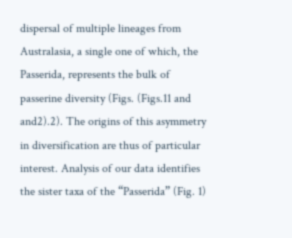dispersal of multiple lineages from Australasia, a single one of which, the Passerida, represents the bulk of passerine diversity (Figs. (Figs.11 and and2).2). The origins of this asymmetry in diversification are thus of particular interest. Analysis of our data identifies the sister taxa of the “Passerida” (Fig. 1)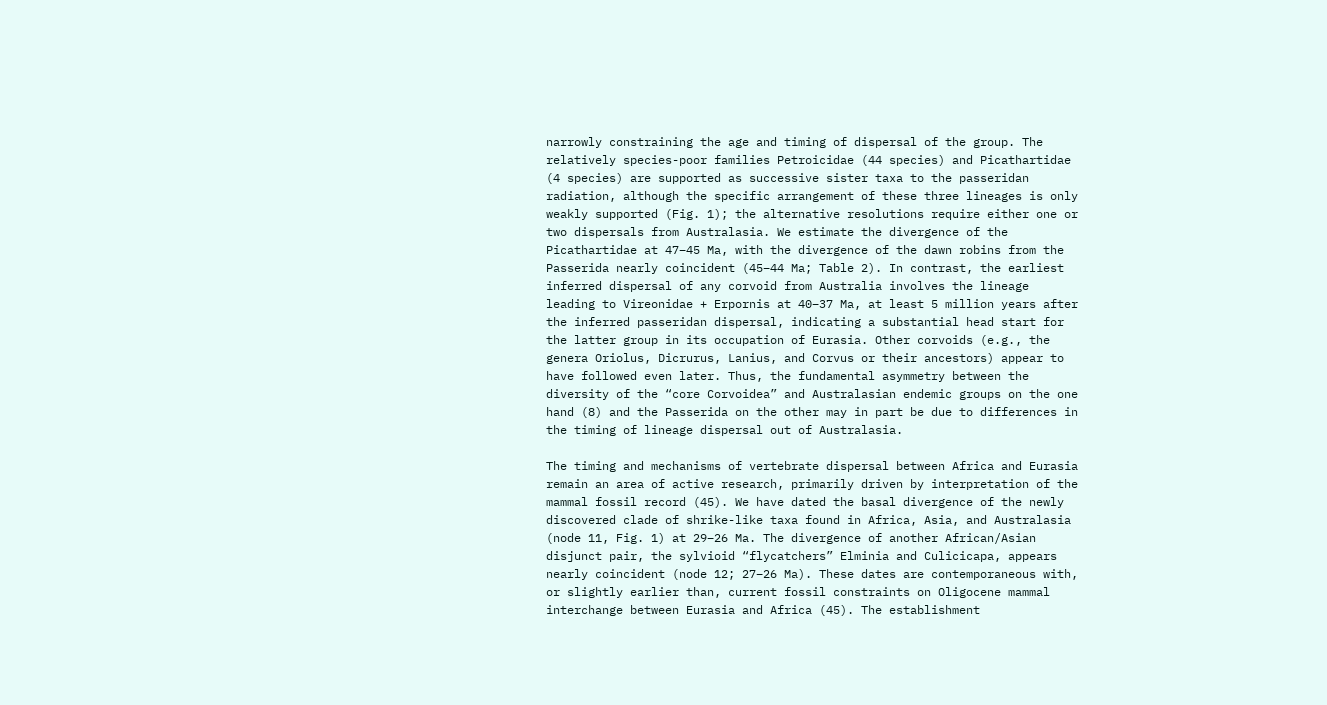narrowly constraining the age and timing of dispersal of the group. The relatively species-poor families Petroicidae (44 species) and Picathartidae (4 species) are supported as successive sister taxa to the passeridan radiation, although the specific arrangement of these three lineages is only weakly supported (Fig. 1); the alternative resolutions require either one or two dispersals from Australasia. We estimate the divergence of the Picathartidae at 47–45 Ma, with the divergence of the dawn robins from the Passerida nearly coincident (45–44 Ma; Table 2). In contrast, the earliest inferred dispersal of any corvoid from Australia involves the lineage leading to Vireonidae + Erpornis at 40–37 Ma, at least 5 million years after the inferred passeridan dispersal, indicating a substantial head start for the latter group in its occupation of Eurasia. Other corvoids (e.g., the genera Oriolus, Dicrurus, Lanius, and Corvus or their ancestors) appear to have followed even later. Thus, the fundamental asymmetry between the diversity of the “core Corvoidea” and Australasian endemic groups on the one hand (8) and the Passerida on the other may in part be due to differences in the timing of lineage dispersal out of Australasia.

The timing and mechanisms of vertebrate dispersal between Africa and Eurasia remain an area of active research, primarily driven by interpretation of the mammal fossil record (45). We have dated the basal divergence of the newly discovered clade of shrike-like taxa found in Africa, Asia, and Australasia (node 11, Fig. 1) at 29–26 Ma. The divergence of another African/Asian disjunct pair, the sylvioid “flycatchers” Elminia and Culicicapa, appears nearly coincident (node 12; 27–26 Ma). These dates are contemporaneous with, or slightly earlier than, current fossil constraints on Oligocene mammal interchange between Eurasia and Africa (45). The establishment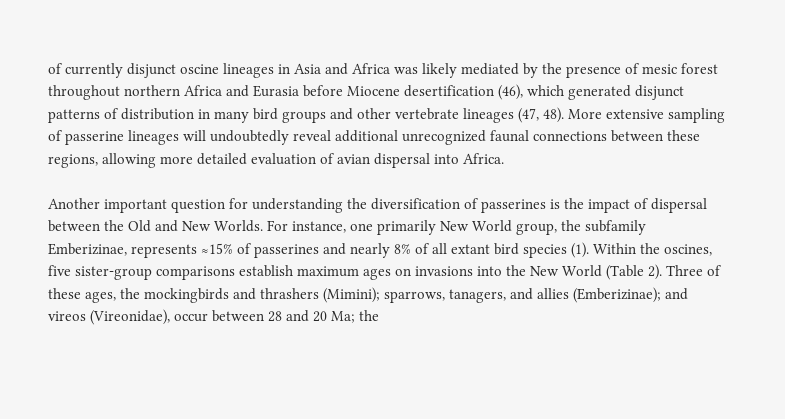of currently disjunct oscine lineages in Asia and Africa was likely mediated by the presence of mesic forest throughout northern Africa and Eurasia before Miocene desertification (46), which generated disjunct patterns of distribution in many bird groups and other vertebrate lineages (47, 48). More extensive sampling of passerine lineages will undoubtedly reveal additional unrecognized faunal connections between these regions, allowing more detailed evaluation of avian dispersal into Africa.

Another important question for understanding the diversification of passerines is the impact of dispersal between the Old and New Worlds. For instance, one primarily New World group, the subfamily Emberizinae, represents ≈15% of passerines and nearly 8% of all extant bird species (1). Within the oscines, five sister-group comparisons establish maximum ages on invasions into the New World (Table 2). Three of these ages, the mockingbirds and thrashers (Mimini); sparrows, tanagers, and allies (Emberizinae); and vireos (Vireonidae), occur between 28 and 20 Ma; the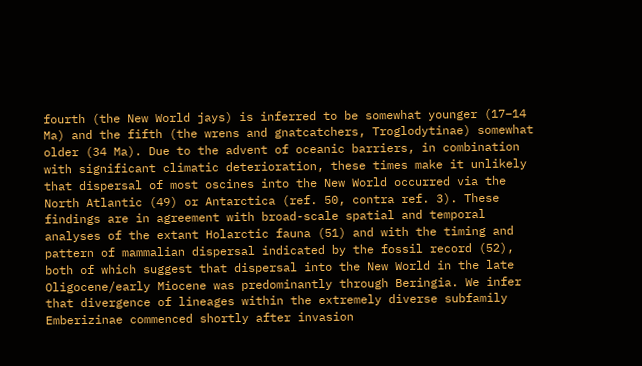fourth (the New World jays) is inferred to be somewhat younger (17–14 Ma) and the fifth (the wrens and gnatcatchers, Troglodytinae) somewhat older (34 Ma). Due to the advent of oceanic barriers, in combination with significant climatic deterioration, these times make it unlikely that dispersal of most oscines into the New World occurred via the North Atlantic (49) or Antarctica (ref. 50, contra ref. 3). These findings are in agreement with broad-scale spatial and temporal analyses of the extant Holarctic fauna (51) and with the timing and pattern of mammalian dispersal indicated by the fossil record (52), both of which suggest that dispersal into the New World in the late Oligocene/early Miocene was predominantly through Beringia. We infer that divergence of lineages within the extremely diverse subfamily Emberizinae commenced shortly after invasion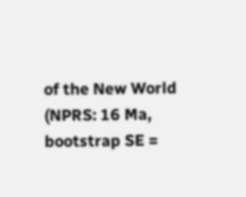of the New World (NPRS: 16 Ma, bootstrap SE =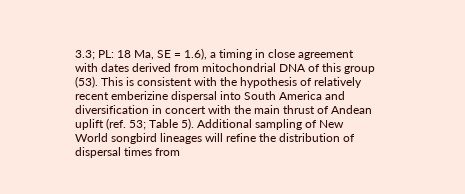3.3; PL: 18 Ma, SE = 1.6), a timing in close agreement with dates derived from mitochondrial DNA of this group (53). This is consistent with the hypothesis of relatively recent emberizine dispersal into South America and diversification in concert with the main thrust of Andean uplift (ref. 53; Table 5). Additional sampling of New World songbird lineages will refine the distribution of dispersal times from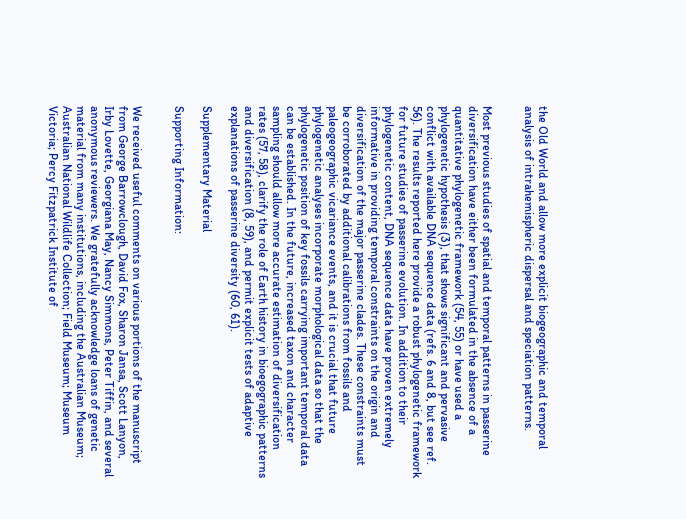the Old World and allow more explicit biogeographic and temporal analysis of intrahemispheric dispersal and speciation patterns.


Most previous studies of spatial and temporal patterns in passerine diversification have either been formulated in the absence of a quantitative phylogenetic framework (54, 55) or have used a phylogenetic hypothesis (3), that shows significant and pervasive conflict with available DNA sequence data (refs. 6 and 8, but see ref. 56). The results reported here provide a robust phylogenetic framework for future studies of passerine evolution. In addition to their phylogenetic content, DNA sequence data have proven extremely informative in providing temporal constraints on the origin and diversification of the major passerine clades. These constraints must be corroborated by additional calibrations from fossils and paleogeographic vicariance events, and it is crucial that future phylogenetic analyses incorporate morphological data so that the phylogenetic position of key fossils carrying important temporal data can be established. In the future, increased taxon and character sampling should allow more accurate estimation of diversification rates (57, 58), clarify the role of Earth history in bioegographic patterns and diversification (8, 59), and permit explicit tests of adaptive explanations of passerine diversity (60, 61).

Supplementary Material

Supporting Information:


We received useful comments on various portions of the manuscript from George Barrowclough, David Fox, Sharon Jansa, Scott Lanyon, Irby Lovette, Georgiana May, Nancy Simmons, Peter Tiffin, and several anonymous reviewers. We gratefully acknowledge loans of genetic material from many institutions, including the Australian Museum; Australian National Wildlife Collection; Field Museum; Museum Victoria; Percy Fitzpatrick Institute of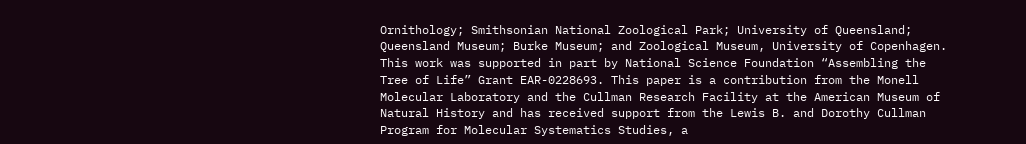Ornithology; Smithsonian National Zoological Park; University of Queensland; Queensland Museum; Burke Museum; and Zoological Museum, University of Copenhagen. This work was supported in part by National Science Foundation “Assembling the Tree of Life” Grant EAR-0228693. This paper is a contribution from the Monell Molecular Laboratory and the Cullman Research Facility at the American Museum of Natural History and has received support from the Lewis B. and Dorothy Cullman Program for Molecular Systematics Studies, a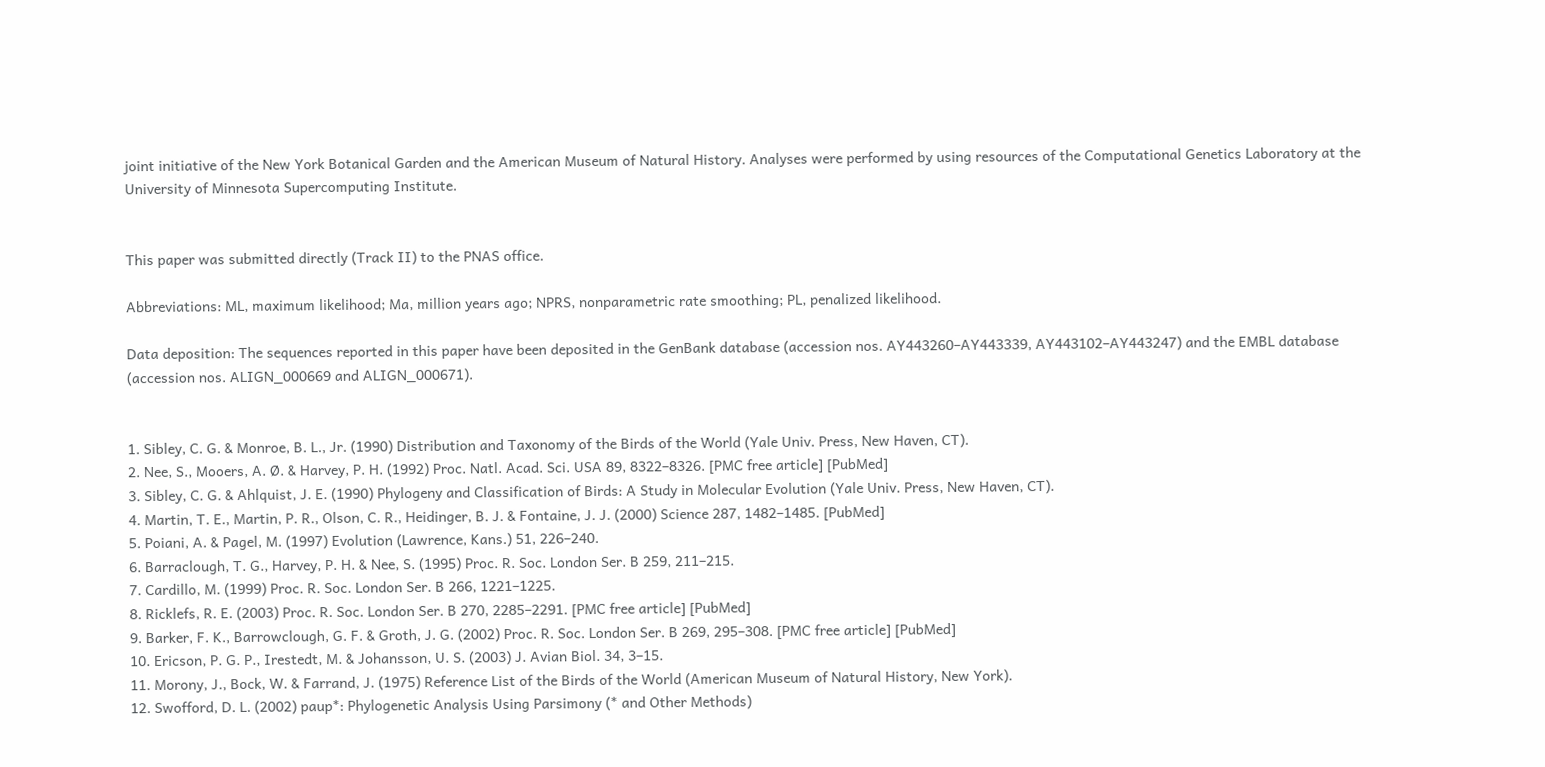joint initiative of the New York Botanical Garden and the American Museum of Natural History. Analyses were performed by using resources of the Computational Genetics Laboratory at the University of Minnesota Supercomputing Institute.


This paper was submitted directly (Track II) to the PNAS office.

Abbreviations: ML, maximum likelihood; Ma, million years ago; NPRS, nonparametric rate smoothing; PL, penalized likelihood.

Data deposition: The sequences reported in this paper have been deposited in the GenBank database (accession nos. AY443260–AY443339, AY443102–AY443247) and the EMBL database (accession nos. ALIGN_000669 and ALIGN_000671).


1. Sibley, C. G. & Monroe, B. L., Jr. (1990) Distribution and Taxonomy of the Birds of the World (Yale Univ. Press, New Haven, CT).
2. Nee, S., Mooers, A. Ø. & Harvey, P. H. (1992) Proc. Natl. Acad. Sci. USA 89, 8322–8326. [PMC free article] [PubMed]
3. Sibley, C. G. & Ahlquist, J. E. (1990) Phylogeny and Classification of Birds: A Study in Molecular Evolution (Yale Univ. Press, New Haven, CT).
4. Martin, T. E., Martin, P. R., Olson, C. R., Heidinger, B. J. & Fontaine, J. J. (2000) Science 287, 1482–1485. [PubMed]
5. Poiani, A. & Pagel, M. (1997) Evolution (Lawrence, Kans.) 51, 226–240.
6. Barraclough, T. G., Harvey, P. H. & Nee, S. (1995) Proc. R. Soc. London Ser. B 259, 211–215.
7. Cardillo, M. (1999) Proc. R. Soc. London Ser. B 266, 1221–1225.
8. Ricklefs, R. E. (2003) Proc. R. Soc. London Ser. B 270, 2285–2291. [PMC free article] [PubMed]
9. Barker, F. K., Barrowclough, G. F. & Groth, J. G. (2002) Proc. R. Soc. London Ser. B 269, 295–308. [PMC free article] [PubMed]
10. Ericson, P. G. P., Irestedt, M. & Johansson, U. S. (2003) J. Avian Biol. 34, 3–15.
11. Morony, J., Bock, W. & Farrand, J. (1975) Reference List of the Birds of the World (American Museum of Natural History, New York).
12. Swofford, D. L. (2002) paup*: Phylogenetic Analysis Using Parsimony (* and Other Methods)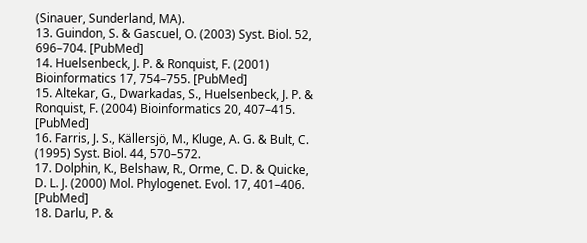(Sinauer, Sunderland, MA).
13. Guindon, S. & Gascuel, O. (2003) Syst. Biol. 52, 696–704. [PubMed]
14. Huelsenbeck, J. P. & Ronquist, F. (2001) Bioinformatics 17, 754–755. [PubMed]
15. Altekar, G., Dwarkadas, S., Huelsenbeck, J. P. & Ronquist, F. (2004) Bioinformatics 20, 407–415. [PubMed]
16. Farris, J. S., Källersjö, M., Kluge, A. G. & Bult, C. (1995) Syst. Biol. 44, 570–572.
17. Dolphin, K., Belshaw, R., Orme, C. D. & Quicke, D. L. J. (2000) Mol. Phylogenet. Evol. 17, 401–406. [PubMed]
18. Darlu, P. &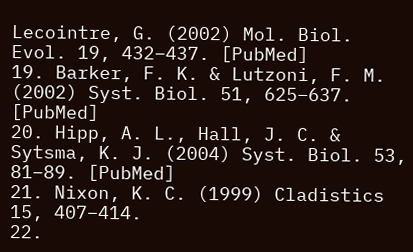Lecointre, G. (2002) Mol. Biol. Evol. 19, 432–437. [PubMed]
19. Barker, F. K. & Lutzoni, F. M. (2002) Syst. Biol. 51, 625–637. [PubMed]
20. Hipp, A. L., Hall, J. C. & Sytsma, K. J. (2004) Syst. Biol. 53, 81–89. [PubMed]
21. Nixon, K. C. (1999) Cladistics 15, 407–414.
22.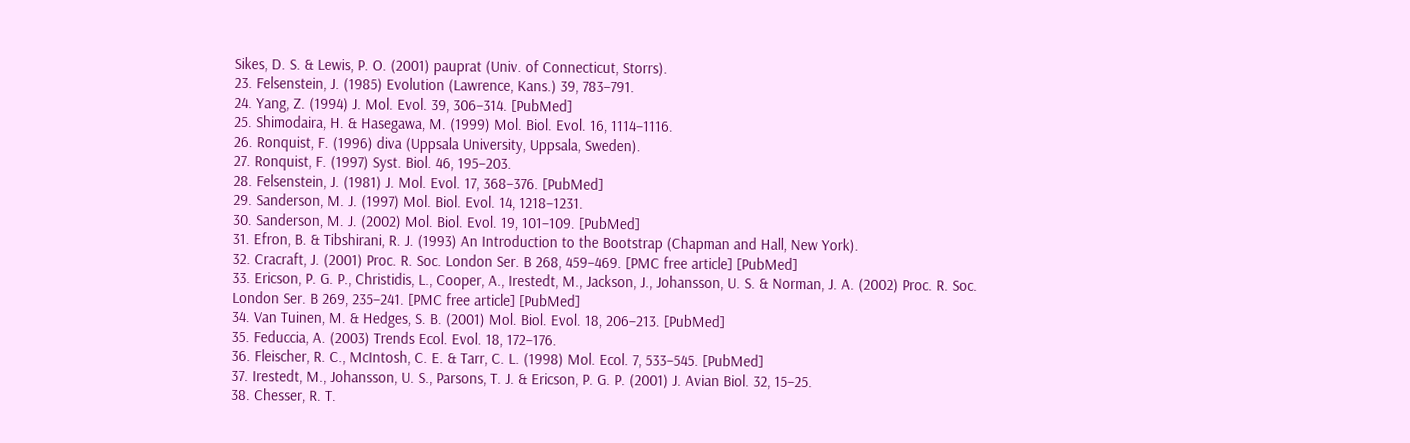Sikes, D. S. & Lewis, P. O. (2001) pauprat (Univ. of Connecticut, Storrs).
23. Felsenstein, J. (1985) Evolution (Lawrence, Kans.) 39, 783–791.
24. Yang, Z. (1994) J. Mol. Evol. 39, 306–314. [PubMed]
25. Shimodaira, H. & Hasegawa, M. (1999) Mol. Biol. Evol. 16, 1114–1116.
26. Ronquist, F. (1996) diva (Uppsala University, Uppsala, Sweden).
27. Ronquist, F. (1997) Syst. Biol. 46, 195–203.
28. Felsenstein, J. (1981) J. Mol. Evol. 17, 368–376. [PubMed]
29. Sanderson, M. J. (1997) Mol. Biol. Evol. 14, 1218–1231.
30. Sanderson, M. J. (2002) Mol. Biol. Evol. 19, 101–109. [PubMed]
31. Efron, B. & Tibshirani, R. J. (1993) An Introduction to the Bootstrap (Chapman and Hall, New York).
32. Cracraft, J. (2001) Proc. R. Soc. London Ser. B 268, 459–469. [PMC free article] [PubMed]
33. Ericson, P. G. P., Christidis, L., Cooper, A., Irestedt, M., Jackson, J., Johansson, U. S. & Norman, J. A. (2002) Proc. R. Soc. London Ser. B 269, 235–241. [PMC free article] [PubMed]
34. Van Tuinen, M. & Hedges, S. B. (2001) Mol. Biol. Evol. 18, 206–213. [PubMed]
35. Feduccia, A. (2003) Trends Ecol. Evol. 18, 172–176.
36. Fleischer, R. C., McIntosh, C. E. & Tarr, C. L. (1998) Mol. Ecol. 7, 533–545. [PubMed]
37. Irestedt, M., Johansson, U. S., Parsons, T. J. & Ericson, P. G. P. (2001) J. Avian Biol. 32, 15–25.
38. Chesser, R. T.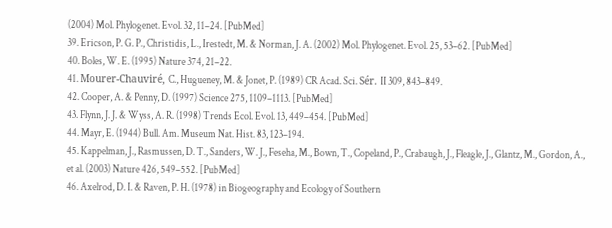(2004) Mol. Phylogenet. Evol. 32, 11–24. [PubMed]
39. Ericson, P. G. P., Christidis, L., Irestedt, M. & Norman, J. A. (2002) Mol. Phylogenet. Evol. 25, 53–62. [PubMed]
40. Boles, W. E. (1995) Nature 374, 21–22.
41. Mourer-Chauviré, C., Hugueney, M. & Jonet, P. (1989) CR Acad. Sci. Sér. II 309, 843–849.
42. Cooper, A. & Penny, D. (1997) Science 275, 1109–1113. [PubMed]
43. Flynn, J. J. & Wyss, A. R. (1998) Trends Ecol. Evol. 13, 449–454. [PubMed]
44. Mayr, E. (1944) Bull. Am. Museum Nat. Hist. 83, 123–194.
45. Kappelman, J., Rasmussen, D. T., Sanders, W. J., Feseha, M., Bown, T., Copeland, P., Crabaugh, J., Fleagle, J., Glantz, M., Gordon, A., et al. (2003) Nature 426, 549–552. [PubMed]
46. Axelrod, D. I. & Raven, P. H. (1978) in Biogeography and Ecology of Southern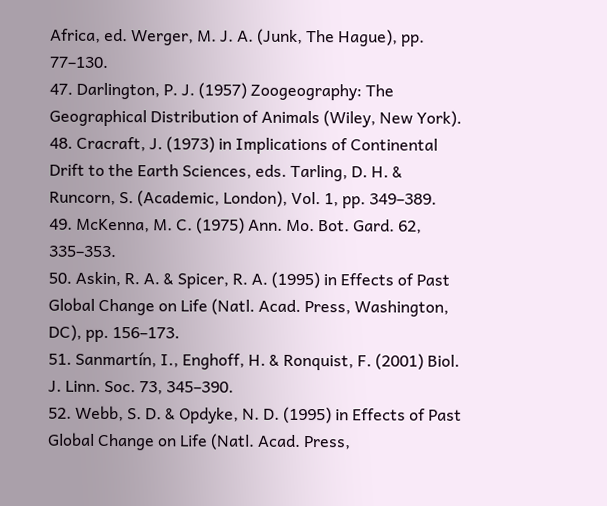Africa, ed. Werger, M. J. A. (Junk, The Hague), pp. 77–130.
47. Darlington, P. J. (1957) Zoogeography: The Geographical Distribution of Animals (Wiley, New York).
48. Cracraft, J. (1973) in Implications of Continental Drift to the Earth Sciences, eds. Tarling, D. H. & Runcorn, S. (Academic, London), Vol. 1, pp. 349–389.
49. McKenna, M. C. (1975) Ann. Mo. Bot. Gard. 62, 335–353.
50. Askin, R. A. & Spicer, R. A. (1995) in Effects of Past Global Change on Life (Natl. Acad. Press, Washington, DC), pp. 156–173.
51. Sanmartín, I., Enghoff, H. & Ronquist, F. (2001) Biol. J. Linn. Soc. 73, 345–390.
52. Webb, S. D. & Opdyke, N. D. (1995) in Effects of Past Global Change on Life (Natl. Acad. Press,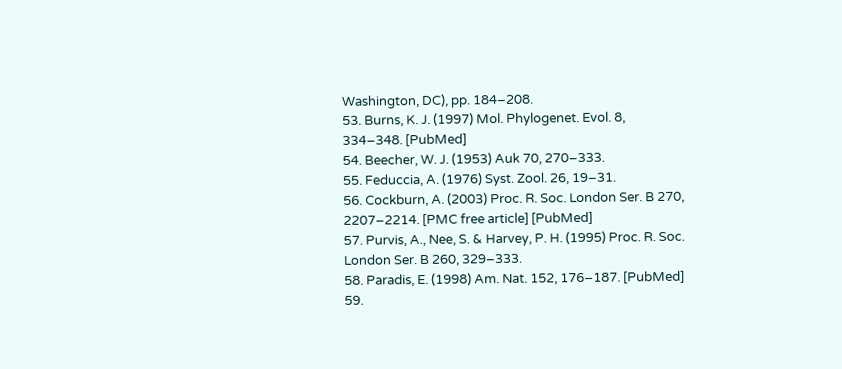Washington, DC), pp. 184–208.
53. Burns, K. J. (1997) Mol. Phylogenet. Evol. 8, 334–348. [PubMed]
54. Beecher, W. J. (1953) Auk 70, 270–333.
55. Feduccia, A. (1976) Syst. Zool. 26, 19–31.
56. Cockburn, A. (2003) Proc. R. Soc. London Ser. B 270, 2207–2214. [PMC free article] [PubMed]
57. Purvis, A., Nee, S. & Harvey, P. H. (1995) Proc. R. Soc. London Ser. B 260, 329–333.
58. Paradis, E. (1998) Am. Nat. 152, 176–187. [PubMed]
59.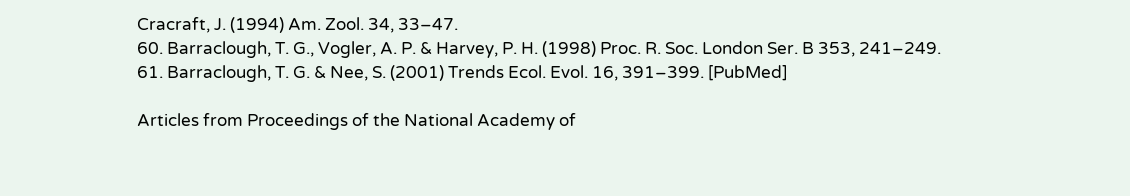Cracraft, J. (1994) Am. Zool. 34, 33–47.
60. Barraclough, T. G., Vogler, A. P. & Harvey, P. H. (1998) Proc. R. Soc. London Ser. B 353, 241–249.
61. Barraclough, T. G. & Nee, S. (2001) Trends Ecol. Evol. 16, 391–399. [PubMed]

Articles from Proceedings of the National Academy of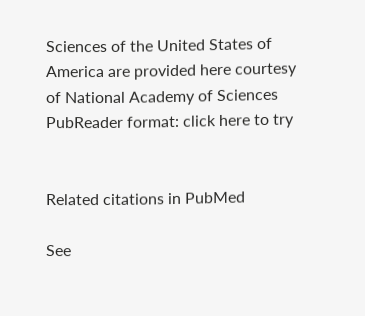Sciences of the United States of America are provided here courtesy of National Academy of Sciences
PubReader format: click here to try


Related citations in PubMed

See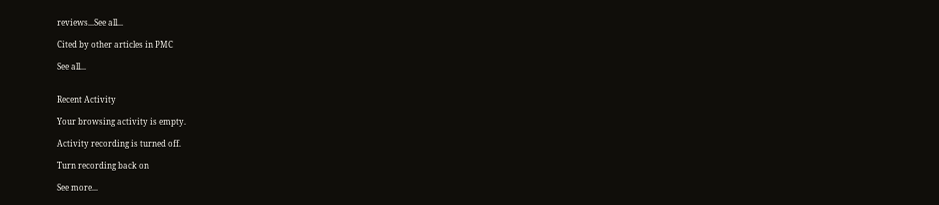reviews...See all...

Cited by other articles in PMC

See all...


Recent Activity

Your browsing activity is empty.

Activity recording is turned off.

Turn recording back on

See more...